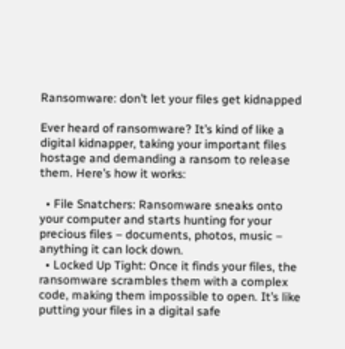Ransomware: don’t let your files get kidnapped

Ever heard of ransomware? It’s kind of like a digital kidnapper, taking your important files hostage and demanding a ransom to release them. Here’s how it works:

  • File Snatchers: Ransomware sneaks onto your computer and starts hunting for your precious files – documents, photos, music – anything it can lock down.
  • Locked Up Tight: Once it finds your files, the ransomware scrambles them with a complex code, making them impossible to open. It’s like putting your files in a digital safe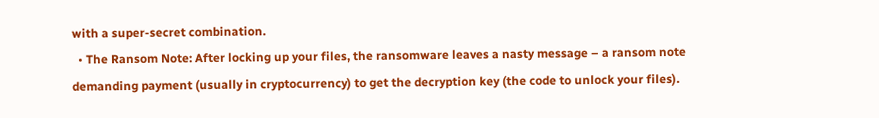with a super-secret combination.
  • The Ransom Note: After locking up your files, the ransomware leaves a nasty message – a ransom note demanding payment (usually in cryptocurrency) to get the decryption key (the code to unlock your files).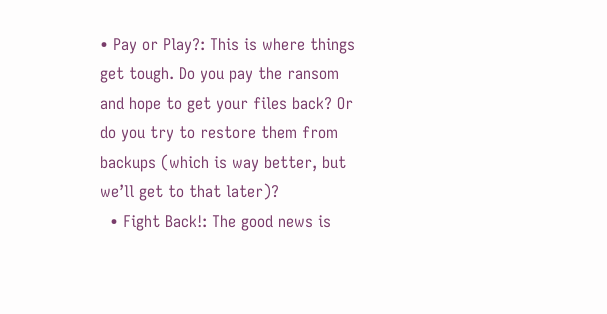• Pay or Play?: This is where things get tough. Do you pay the ransom and hope to get your files back? Or do you try to restore them from backups (which is way better, but we’ll get to that later)?
  • Fight Back!: The good news is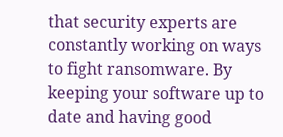that security experts are constantly working on ways to fight ransomware. By keeping your software up to date and having good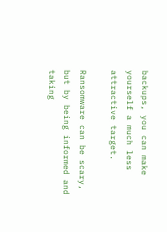backups, you can make yourself a much less attractive target.

Ransomware can be scary, but by being informed and taking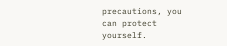precautions, you can protect yourself.